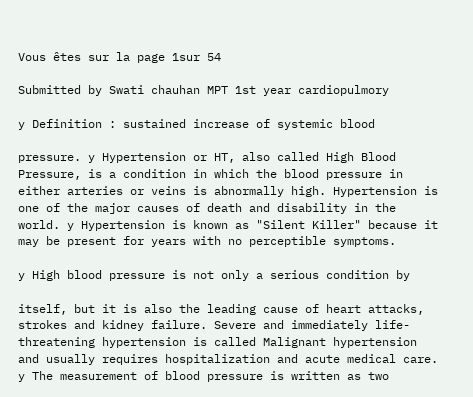Vous êtes sur la page 1sur 54

Submitted by Swati chauhan MPT 1st year cardiopulmory

y Definition : sustained increase of systemic blood

pressure. y Hypertension or HT, also called High Blood Pressure, is a condition in which the blood pressure in either arteries or veins is abnormally high. Hypertension is one of the major causes of death and disability in the world. y Hypertension is known as "Silent Killer" because it may be present for years with no perceptible symptoms.

y High blood pressure is not only a serious condition by

itself, but it is also the leading cause of heart attacks, strokes and kidney failure. Severe and immediately life-threatening hypertension is called Malignant hypertension and usually requires hospitalization and acute medical care. y The measurement of blood pressure is written as two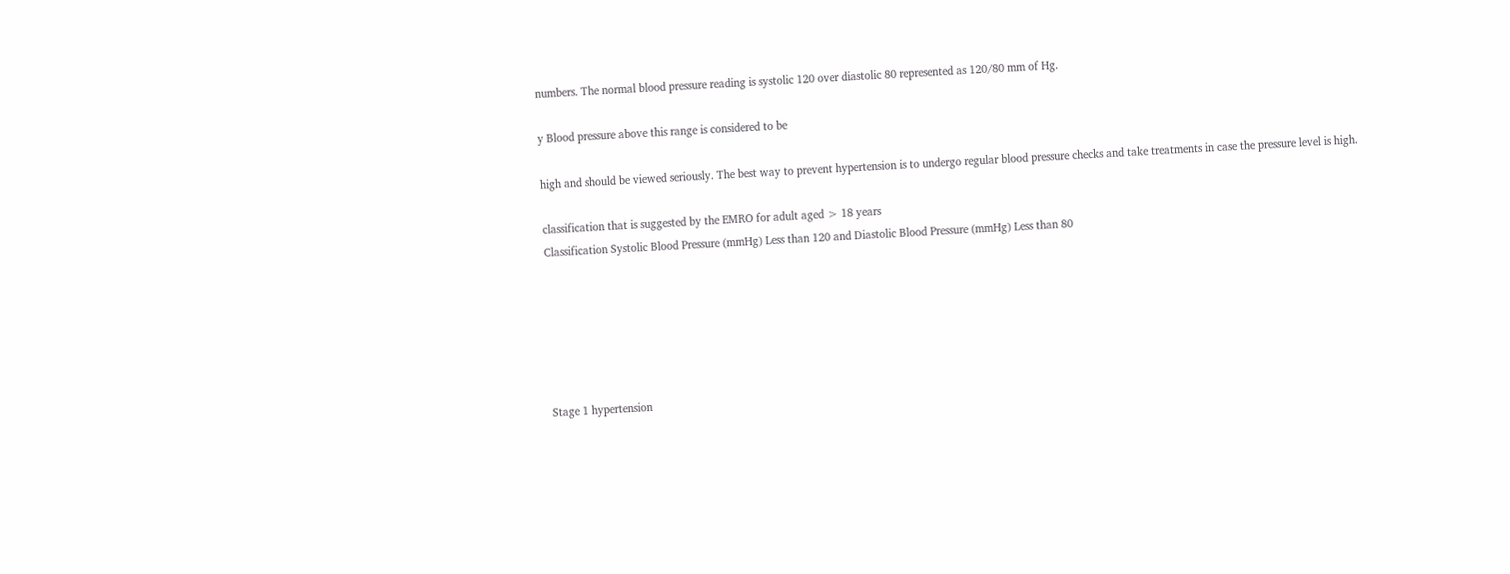numbers. The normal blood pressure reading is systolic 120 over diastolic 80 represented as 120/80 mm of Hg.

y Blood pressure above this range is considered to be

high and should be viewed seriously. The best way to prevent hypertension is to undergo regular blood pressure checks and take treatments in case the pressure level is high.

classification that is suggested by the EMRO for adult aged > 18 years
Classification Systolic Blood Pressure (mmHg) Less than 120 and Diastolic Blood Pressure (mmHg) Less than 80






Stage 1 hypertension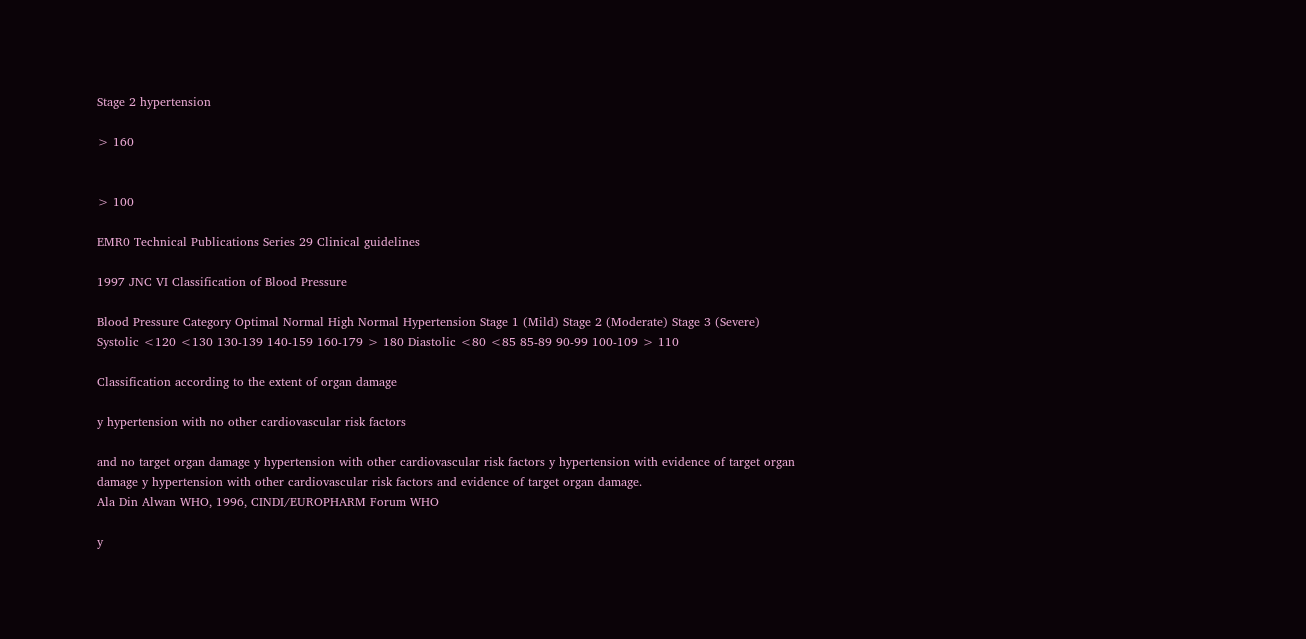Stage 2 hypertension

> 160


> 100

EMR0 Technical Publications Series 29 Clinical guidelines

1997 JNC VI Classification of Blood Pressure

Blood Pressure Category Optimal Normal High Normal Hypertension Stage 1 (Mild) Stage 2 (Moderate) Stage 3 (Severe) Systolic <120 <130 130-139 140-159 160-179 > 180 Diastolic <80 <85 85-89 90-99 100-109 > 110

Classification according to the extent of organ damage

y hypertension with no other cardiovascular risk factors

and no target organ damage y hypertension with other cardiovascular risk factors y hypertension with evidence of target organ damage y hypertension with other cardiovascular risk factors and evidence of target organ damage.
Ala Din Alwan WHO, 1996, CINDI/EUROPHARM Forum WHO

y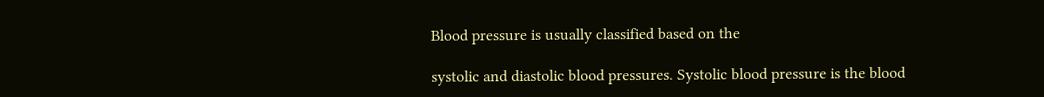Blood pressure is usually classified based on the

systolic and diastolic blood pressures. Systolic blood pressure is the blood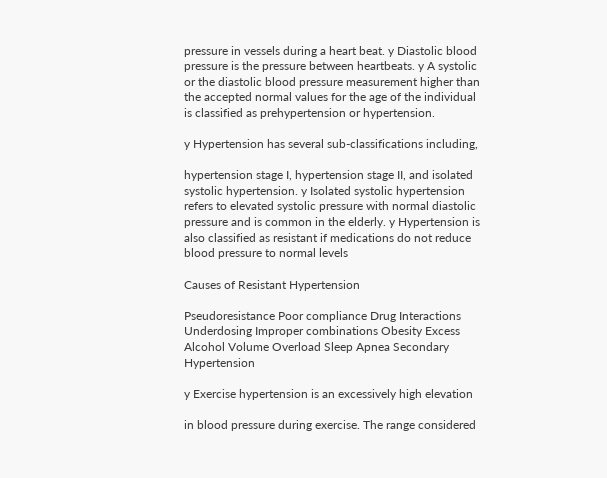pressure in vessels during a heart beat. y Diastolic blood pressure is the pressure between heartbeats. y A systolic or the diastolic blood pressure measurement higher than the accepted normal values for the age of the individual is classified as prehypertension or hypertension.

y Hypertension has several sub-classifications including,

hypertension stage I, hypertension stage II, and isolated systolic hypertension. y Isolated systolic hypertension refers to elevated systolic pressure with normal diastolic pressure and is common in the elderly. y Hypertension is also classified as resistant if medications do not reduce blood pressure to normal levels

Causes of Resistant Hypertension

Pseudoresistance Poor compliance Drug Interactions Underdosing Improper combinations Obesity Excess Alcohol Volume Overload Sleep Apnea Secondary Hypertension

y Exercise hypertension is an excessively high elevation

in blood pressure during exercise. The range considered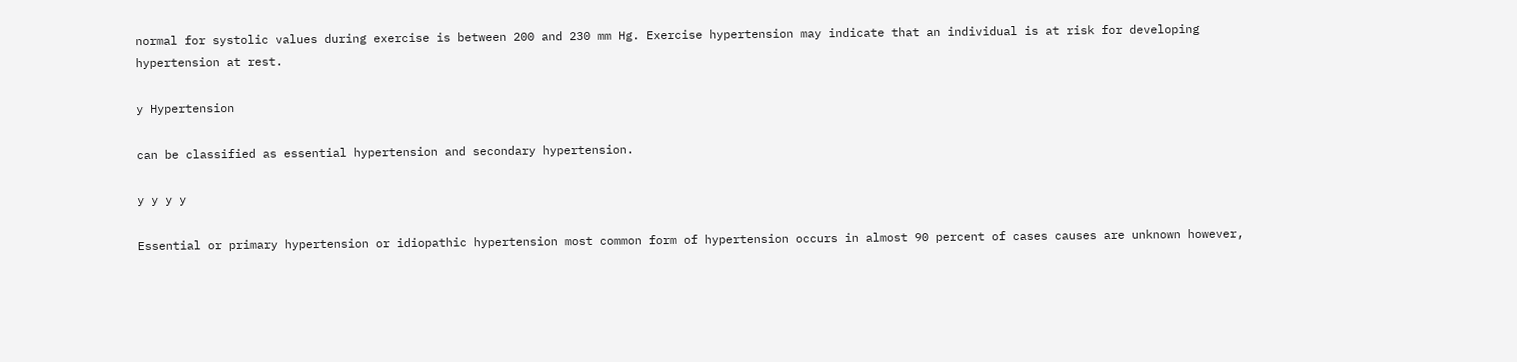normal for systolic values during exercise is between 200 and 230 mm Hg. Exercise hypertension may indicate that an individual is at risk for developing hypertension at rest.

y Hypertension

can be classified as essential hypertension and secondary hypertension.

y y y y

Essential or primary hypertension or idiopathic hypertension most common form of hypertension occurs in almost 90 percent of cases causes are unknown however,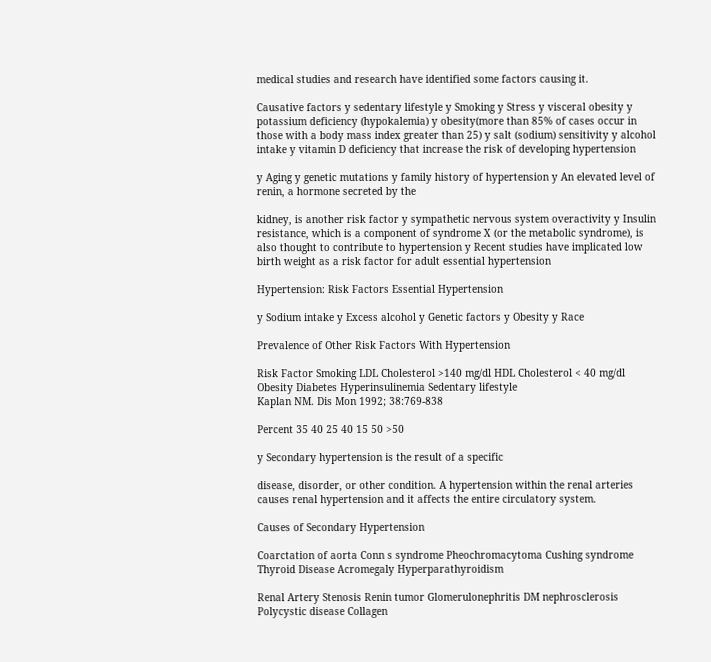medical studies and research have identified some factors causing it.

Causative factors y sedentary lifestyle y Smoking y Stress y visceral obesity y potassium deficiency (hypokalemia) y obesity(more than 85% of cases occur in those with a body mass index greater than 25) y salt (sodium) sensitivity y alcohol intake y vitamin D deficiency that increase the risk of developing hypertension

y Aging y genetic mutations y family history of hypertension y An elevated level of renin, a hormone secreted by the

kidney, is another risk factor y sympathetic nervous system overactivity y Insulin resistance, which is a component of syndrome X (or the metabolic syndrome), is also thought to contribute to hypertension y Recent studies have implicated low birth weight as a risk factor for adult essential hypertension

Hypertension: Risk Factors Essential Hypertension

y Sodium intake y Excess alcohol y Genetic factors y Obesity y Race

Prevalence of Other Risk Factors With Hypertension

Risk Factor Smoking LDL Cholesterol >140 mg/dl HDL Cholesterol < 40 mg/dl Obesity Diabetes Hyperinsulinemia Sedentary lifestyle
Kaplan NM. Dis Mon 1992; 38:769-838

Percent 35 40 25 40 15 50 >50

y Secondary hypertension is the result of a specific

disease, disorder, or other condition. A hypertension within the renal arteries causes renal hypertension and it affects the entire circulatory system.

Causes of Secondary Hypertension

Coarctation of aorta Conn s syndrome Pheochromacytoma Cushing syndrome Thyroid Disease Acromegaly Hyperparathyroidism

Renal Artery Stenosis Renin tumor Glomerulonephritis DM nephrosclerosis Polycystic disease Collagen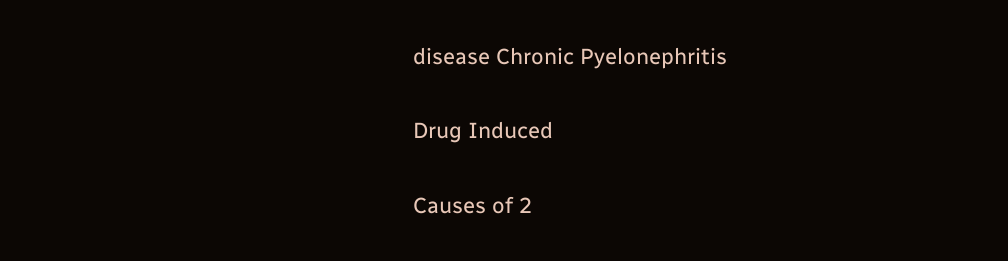disease Chronic Pyelonephritis

Drug Induced

Causes of 2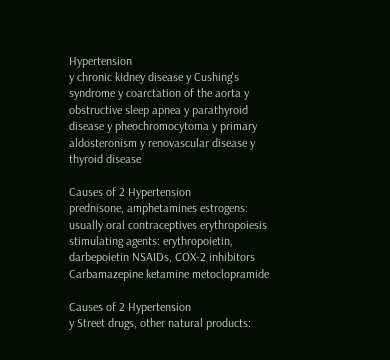Hypertension
y chronic kidney disease y Cushing's syndrome y coarctation of the aorta y obstructive sleep apnea y parathyroid disease y pheochromocytoma y primary aldosteronism y renovascular disease y thyroid disease

Causes of 2 Hypertension
prednisone, amphetamines estrogens: usually oral contraceptives erythropoiesis stimulating agents: erythropoietin, darbepoietin NSAIDs, COX-2 inhibitors Carbamazepine ketamine metoclopramide

Causes of 2 Hypertension
y Street drugs, other natural products: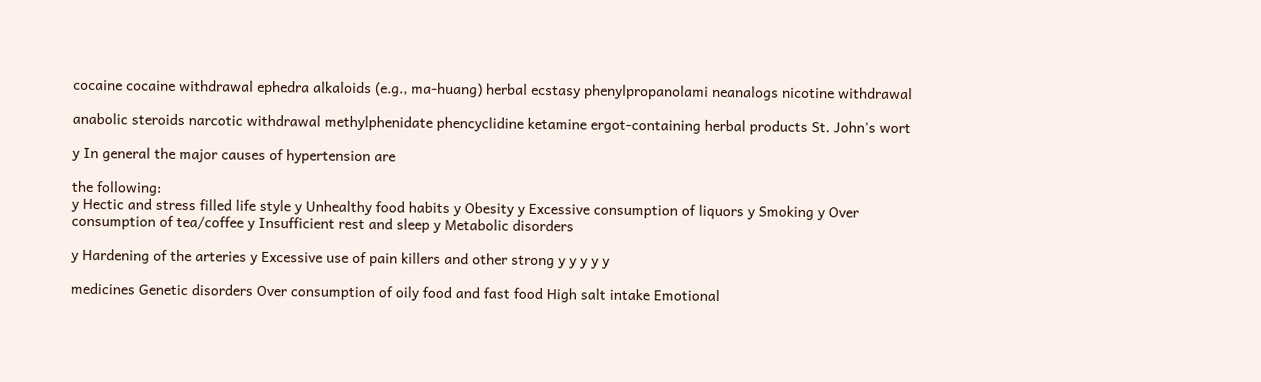cocaine cocaine withdrawal ephedra alkaloids (e.g., ma-huang) herbal ecstasy phenylpropanolami neanalogs nicotine withdrawal

anabolic steroids narcotic withdrawal methylphenidate phencyclidine ketamine ergot-containing herbal products St. John's wort

y In general the major causes of hypertension are

the following:
y Hectic and stress filled life style y Unhealthy food habits y Obesity y Excessive consumption of liquors y Smoking y Over consumption of tea/coffee y Insufficient rest and sleep y Metabolic disorders

y Hardening of the arteries y Excessive use of pain killers and other strong y y y y y

medicines Genetic disorders Over consumption of oily food and fast food High salt intake Emotional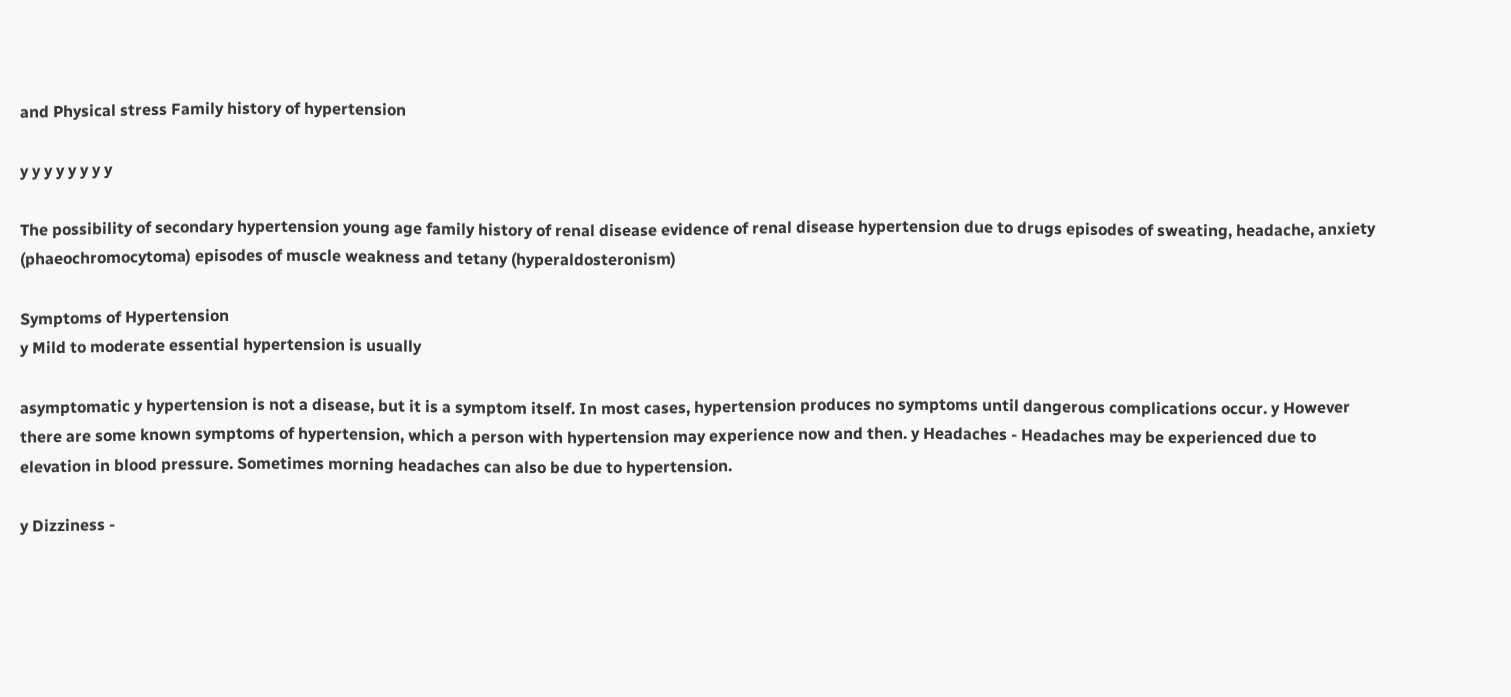and Physical stress Family history of hypertension

y y y y y y y y

The possibility of secondary hypertension young age family history of renal disease evidence of renal disease hypertension due to drugs episodes of sweating, headache, anxiety (phaeochromocytoma) episodes of muscle weakness and tetany (hyperaldosteronism)

Symptoms of Hypertension
y Mild to moderate essential hypertension is usually

asymptomatic y hypertension is not a disease, but it is a symptom itself. In most cases, hypertension produces no symptoms until dangerous complications occur. y However there are some known symptoms of hypertension, which a person with hypertension may experience now and then. y Headaches - Headaches may be experienced due to elevation in blood pressure. Sometimes morning headaches can also be due to hypertension.

y Dizziness -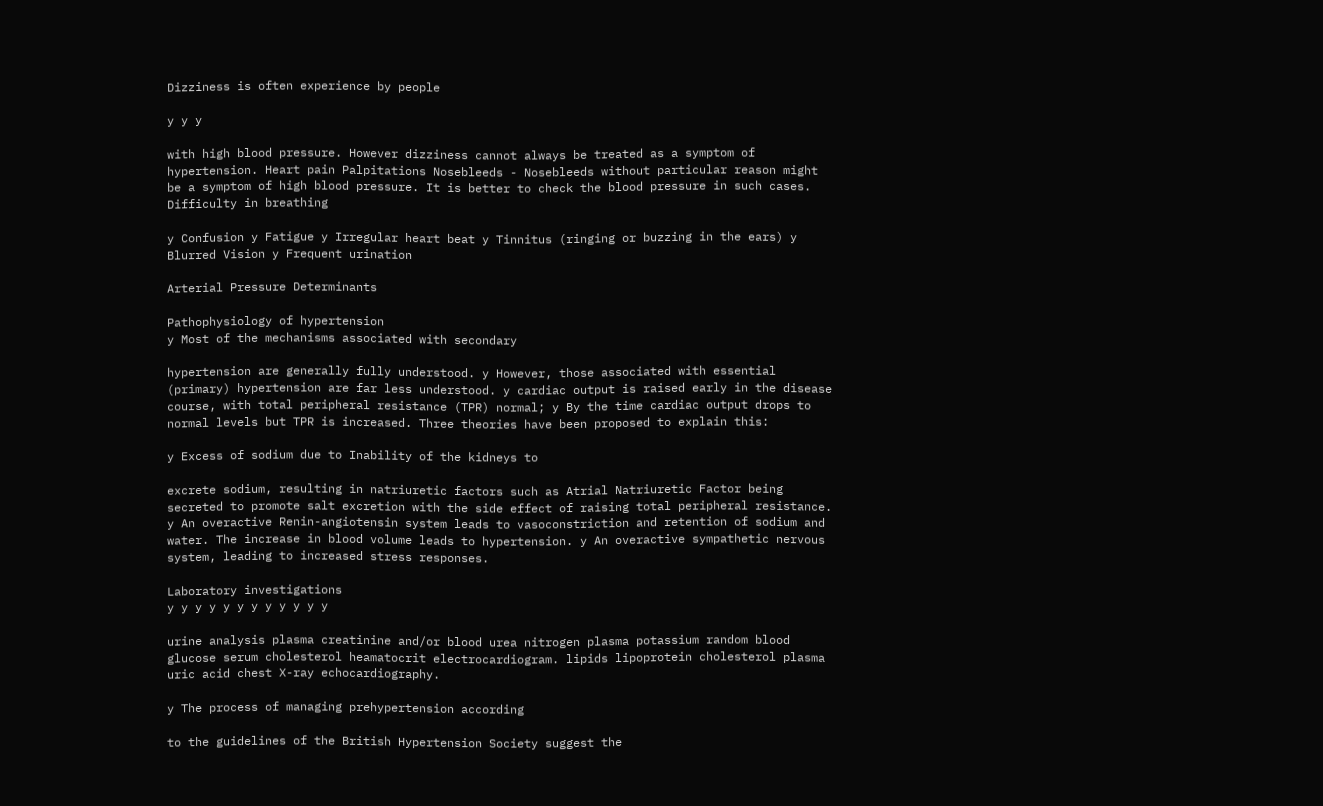Dizziness is often experience by people

y y y

with high blood pressure. However dizziness cannot always be treated as a symptom of hypertension. Heart pain Palpitations Nosebleeds - Nosebleeds without particular reason might be a symptom of high blood pressure. It is better to check the blood pressure in such cases. Difficulty in breathing

y Confusion y Fatigue y Irregular heart beat y Tinnitus (ringing or buzzing in the ears) y Blurred Vision y Frequent urination

Arterial Pressure Determinants

Pathophysiology of hypertension
y Most of the mechanisms associated with secondary

hypertension are generally fully understood. y However, those associated with essential (primary) hypertension are far less understood. y cardiac output is raised early in the disease course, with total peripheral resistance (TPR) normal; y By the time cardiac output drops to normal levels but TPR is increased. Three theories have been proposed to explain this:

y Excess of sodium due to Inability of the kidneys to

excrete sodium, resulting in natriuretic factors such as Atrial Natriuretic Factor being secreted to promote salt excretion with the side effect of raising total peripheral resistance. y An overactive Renin-angiotensin system leads to vasoconstriction and retention of sodium and water. The increase in blood volume leads to hypertension. y An overactive sympathetic nervous system, leading to increased stress responses.

Laboratory investigations
y y y y y y y y y y y y

urine analysis plasma creatinine and/or blood urea nitrogen plasma potassium random blood glucose serum cholesterol heamatocrit electrocardiogram. lipids lipoprotein cholesterol plasma uric acid chest X-ray echocardiography.

y The process of managing prehypertension according

to the guidelines of the British Hypertension Society suggest the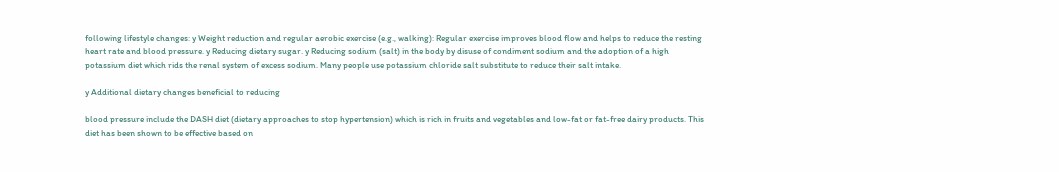following lifestyle changes: y Weight reduction and regular aerobic exercise (e.g., walking): Regular exercise improves blood flow and helps to reduce the resting heart rate and blood pressure. y Reducing dietary sugar. y Reducing sodium (salt) in the body by disuse of condiment sodium and the adoption of a high potassium diet which rids the renal system of excess sodium. Many people use potassium chloride salt substitute to reduce their salt intake.

y Additional dietary changes beneficial to reducing

blood pressure include the DASH diet (dietary approaches to stop hypertension) which is rich in fruits and vegetables and low-fat or fat-free dairy products. This diet has been shown to be effective based on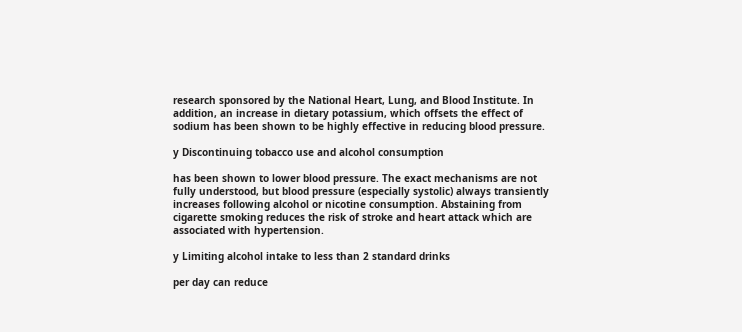research sponsored by the National Heart, Lung, and Blood Institute. In addition, an increase in dietary potassium, which offsets the effect of sodium has been shown to be highly effective in reducing blood pressure.

y Discontinuing tobacco use and alcohol consumption

has been shown to lower blood pressure. The exact mechanisms are not fully understood, but blood pressure (especially systolic) always transiently increases following alcohol or nicotine consumption. Abstaining from cigarette smoking reduces the risk of stroke and heart attack which are associated with hypertension.

y Limiting alcohol intake to less than 2 standard drinks

per day can reduce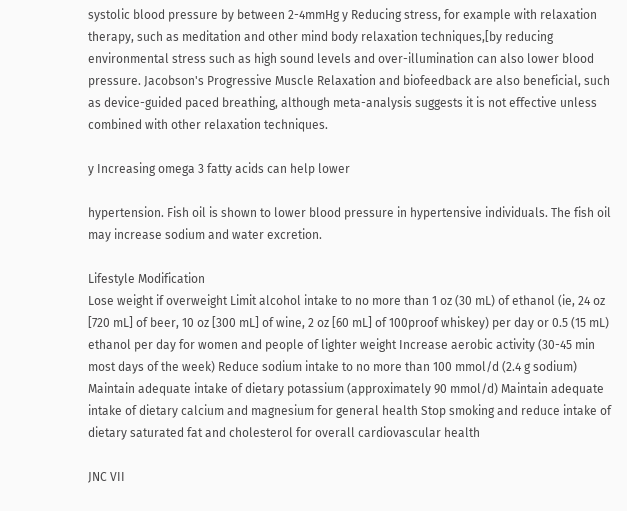systolic blood pressure by between 2-4mmHg y Reducing stress, for example with relaxation therapy, such as meditation and other mind body relaxation techniques,[by reducing environmental stress such as high sound levels and over-illumination can also lower blood pressure. Jacobson's Progressive Muscle Relaxation and biofeedback are also beneficial, such as device-guided paced breathing, although meta-analysis suggests it is not effective unless combined with other relaxation techniques.

y Increasing omega 3 fatty acids can help lower

hypertension. Fish oil is shown to lower blood pressure in hypertensive individuals. The fish oil may increase sodium and water excretion.

Lifestyle Modification
Lose weight if overweight Limit alcohol intake to no more than 1 oz (30 mL) of ethanol (ie, 24 oz [720 mL] of beer, 10 oz [300 mL] of wine, 2 oz [60 mL] of 100proof whiskey) per day or 0.5 (15 mL) ethanol per day for women and people of lighter weight Increase aerobic activity (30-45 min most days of the week) Reduce sodium intake to no more than 100 mmol/d (2.4 g sodium) Maintain adequate intake of dietary potassium (approximately 90 mmol/d) Maintain adequate intake of dietary calcium and magnesium for general health Stop smoking and reduce intake of dietary saturated fat and cholesterol for overall cardiovascular health

JNC VII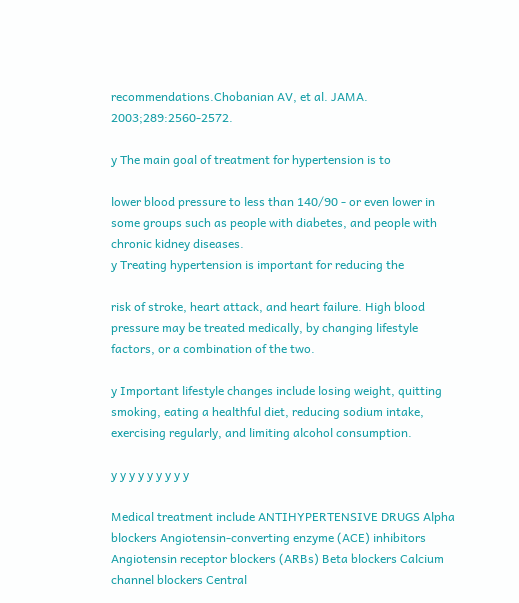recommendations.Chobanian AV, et al. JAMA. 2003;289:2560-2572.

y The main goal of treatment for hypertension is to

lower blood pressure to less than 140/90 - or even lower in some groups such as people with diabetes, and people with chronic kidney diseases.
y Treating hypertension is important for reducing the

risk of stroke, heart attack, and heart failure. High blood pressure may be treated medically, by changing lifestyle factors, or a combination of the two.

y Important lifestyle changes include losing weight, quitting smoking, eating a healthful diet, reducing sodium intake, exercising regularly, and limiting alcohol consumption.

y y y y y y y y y

Medical treatment include ANTIHYPERTENSIVE DRUGS Alpha blockers Angiotensin-converting enzyme (ACE) inhibitors Angiotensin receptor blockers (ARBs) Beta blockers Calcium channel blockers Central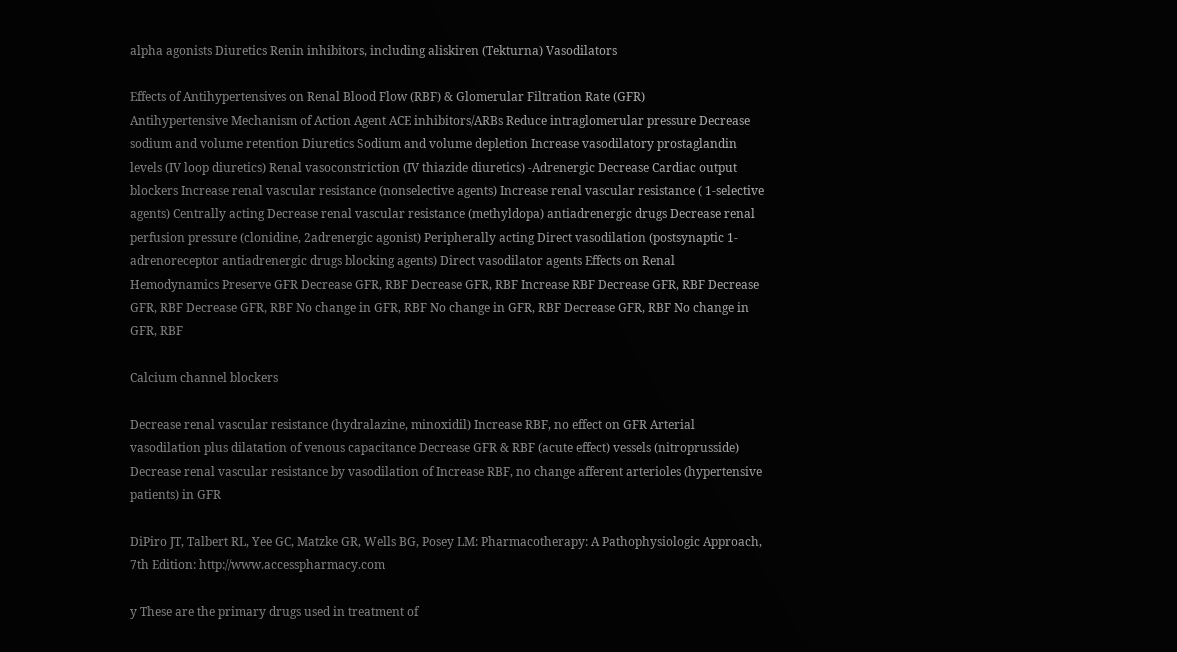alpha agonists Diuretics Renin inhibitors, including aliskiren (Tekturna) Vasodilators

Effects of Antihypertensives on Renal Blood Flow (RBF) & Glomerular Filtration Rate (GFR)
Antihypertensive Mechanism of Action Agent ACE inhibitors/ARBs Reduce intraglomerular pressure Decrease sodium and volume retention Diuretics Sodium and volume depletion Increase vasodilatory prostaglandin levels (IV loop diuretics) Renal vasoconstriction (IV thiazide diuretics) -Adrenergic Decrease Cardiac output blockers Increase renal vascular resistance (nonselective agents) Increase renal vascular resistance ( 1-selective agents) Centrally acting Decrease renal vascular resistance (methyldopa) antiadrenergic drugs Decrease renal perfusion pressure (clonidine, 2adrenergic agonist) Peripherally acting Direct vasodilation (postsynaptic 1-adrenoreceptor antiadrenergic drugs blocking agents) Direct vasodilator agents Effects on Renal Hemodynamics Preserve GFR Decrease GFR, RBF Decrease GFR, RBF Increase RBF Decrease GFR, RBF Decrease GFR, RBF Decrease GFR, RBF No change in GFR, RBF No change in GFR, RBF Decrease GFR, RBF No change in GFR, RBF

Calcium channel blockers

Decrease renal vascular resistance (hydralazine, minoxidil) Increase RBF, no effect on GFR Arterial vasodilation plus dilatation of venous capacitance Decrease GFR & RBF (acute effect) vessels (nitroprusside) Decrease renal vascular resistance by vasodilation of Increase RBF, no change afferent arterioles (hypertensive patients) in GFR

DiPiro JT, Talbert RL, Yee GC, Matzke GR, Wells BG, Posey LM: Pharmacotherapy: A Pathophysiologic Approach, 7th Edition: http://www.accesspharmacy.com

y These are the primary drugs used in treatment of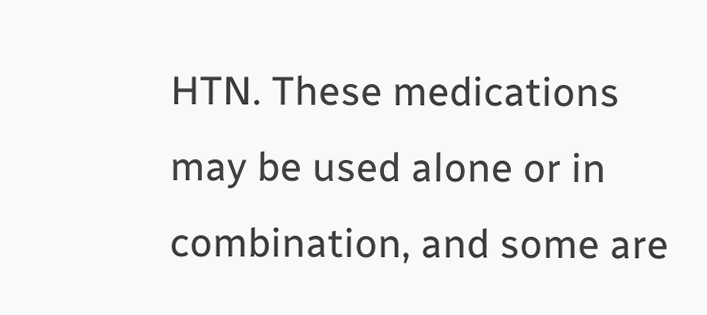HTN. These medications may be used alone or in combination, and some are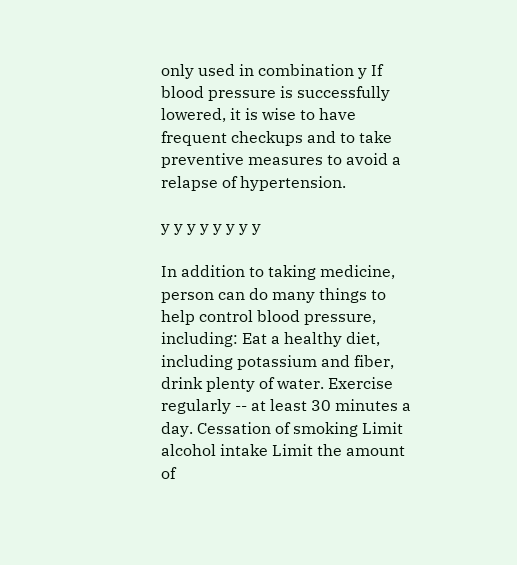only used in combination y If blood pressure is successfully lowered, it is wise to have frequent checkups and to take preventive measures to avoid a relapse of hypertension.

y y y y y y y y

In addition to taking medicine, person can do many things to help control blood pressure, including: Eat a healthy diet, including potassium and fiber, drink plenty of water. Exercise regularly -- at least 30 minutes a day. Cessation of smoking Limit alcohol intake Limit the amount of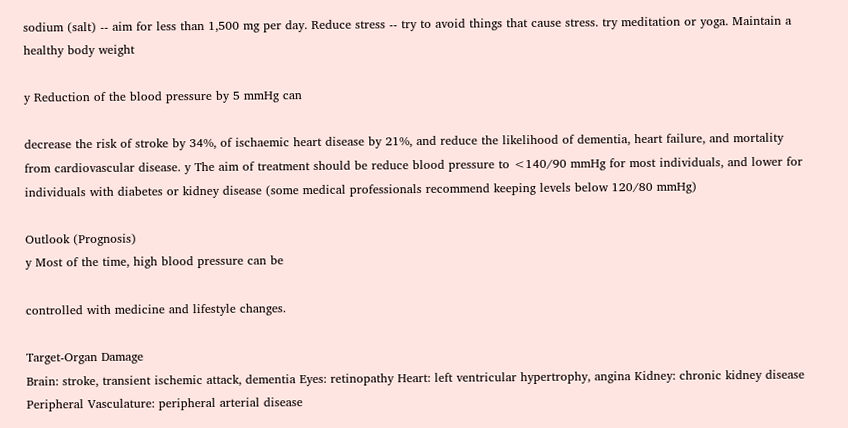sodium (salt) -- aim for less than 1,500 mg per day. Reduce stress -- try to avoid things that cause stress. try meditation or yoga. Maintain a healthy body weight

y Reduction of the blood pressure by 5 mmHg can

decrease the risk of stroke by 34%, of ischaemic heart disease by 21%, and reduce the likelihood of dementia, heart failure, and mortality from cardiovascular disease. y The aim of treatment should be reduce blood pressure to <140/90 mmHg for most individuals, and lower for individuals with diabetes or kidney disease (some medical professionals recommend keeping levels below 120/80 mmHg)

Outlook (Prognosis)
y Most of the time, high blood pressure can be

controlled with medicine and lifestyle changes.

Target-Organ Damage
Brain: stroke, transient ischemic attack, dementia Eyes: retinopathy Heart: left ventricular hypertrophy, angina Kidney: chronic kidney disease Peripheral Vasculature: peripheral arterial disease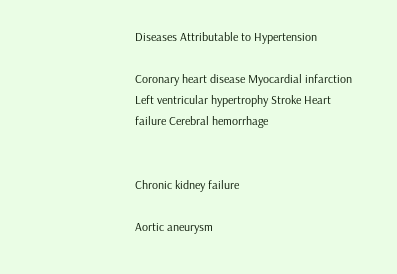Diseases Attributable to Hypertension

Coronary heart disease Myocardial infarction Left ventricular hypertrophy Stroke Heart failure Cerebral hemorrhage


Chronic kidney failure

Aortic aneurysm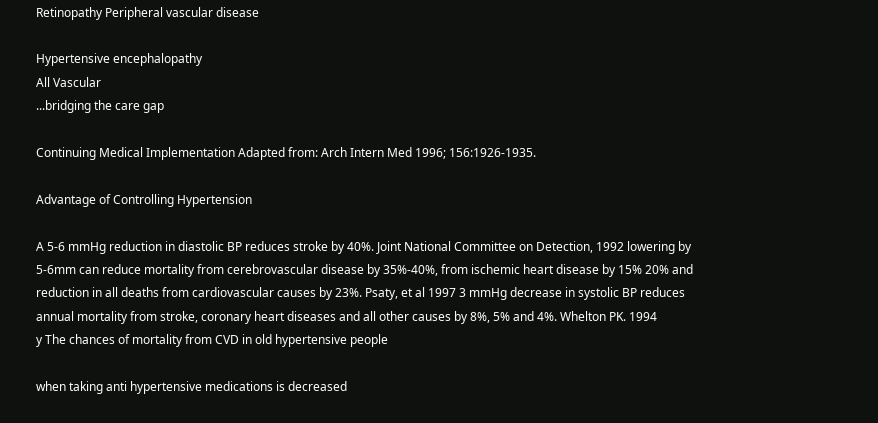Retinopathy Peripheral vascular disease

Hypertensive encephalopathy
All Vascular
...bridging the care gap

Continuing Medical Implementation Adapted from: Arch Intern Med 1996; 156:1926-1935.

Advantage of Controlling Hypertension

A 5-6 mmHg reduction in diastolic BP reduces stroke by 40%. Joint National Committee on Detection, 1992 lowering by 5-6mm can reduce mortality from cerebrovascular disease by 35%-40%, from ischemic heart disease by 15% 20% and reduction in all deaths from cardiovascular causes by 23%. Psaty, et al 1997 3 mmHg decrease in systolic BP reduces annual mortality from stroke, coronary heart diseases and all other causes by 8%, 5% and 4%. Whelton PK. 1994
y The chances of mortality from CVD in old hypertensive people

when taking anti hypertensive medications is decreased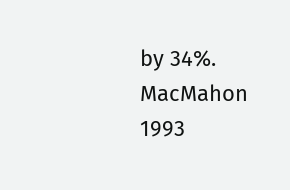by 34%. MacMahon 1993